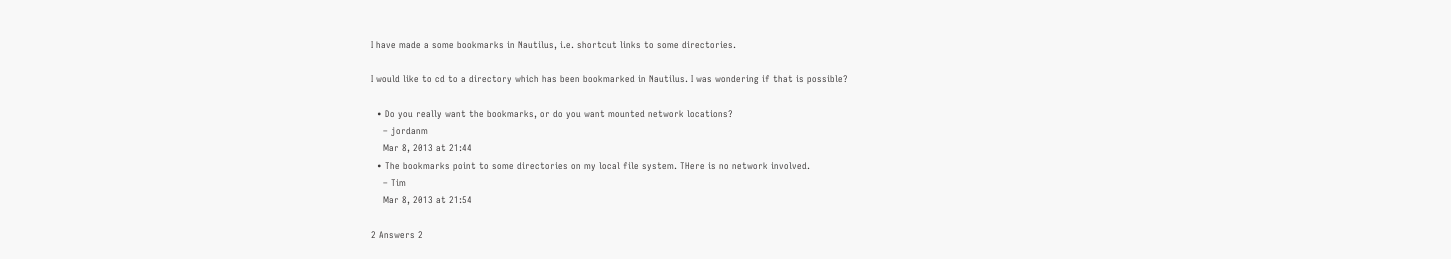I have made a some bookmarks in Nautilus, i.e. shortcut links to some directories.

I would like to cd to a directory which has been bookmarked in Nautilus. I was wondering if that is possible?

  • Do you really want the bookmarks, or do you want mounted network locations?
    – jordanm
    Mar 8, 2013 at 21:44
  • The bookmarks point to some directories on my local file system. THere is no network involved.
    – Tim
    Mar 8, 2013 at 21:54

2 Answers 2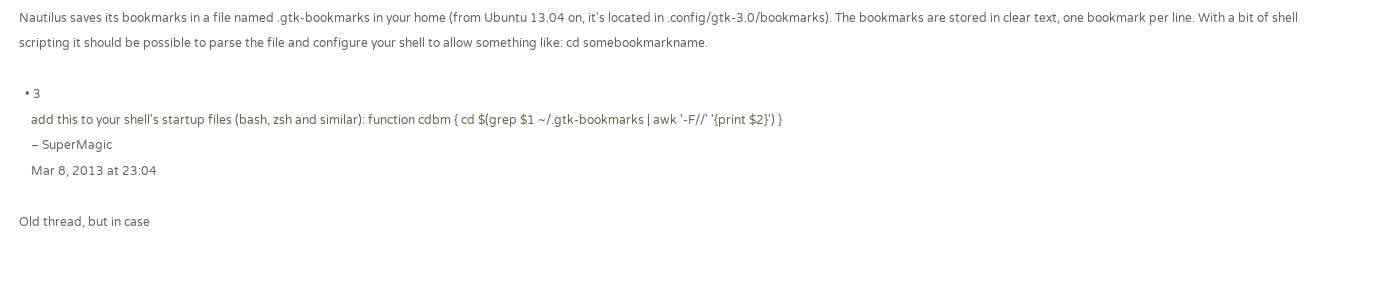Nautilus saves its bookmarks in a file named .gtk-bookmarks in your home (from Ubuntu 13.04 on, it's located in .config/gtk-3.0/bookmarks). The bookmarks are stored in clear text, one bookmark per line. With a bit of shell scripting it should be possible to parse the file and configure your shell to allow something like: cd somebookmarkname.

  • 3
    add this to your shell's startup files (bash, zsh and similar): function cdbm { cd $(grep $1 ~/.gtk-bookmarks | awk '-F//' '{print $2}') }
    – SuperMagic
    Mar 8, 2013 at 23:04

Old thread, but in case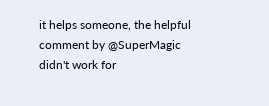it helps someone, the helpful comment by @SuperMagic didn't work for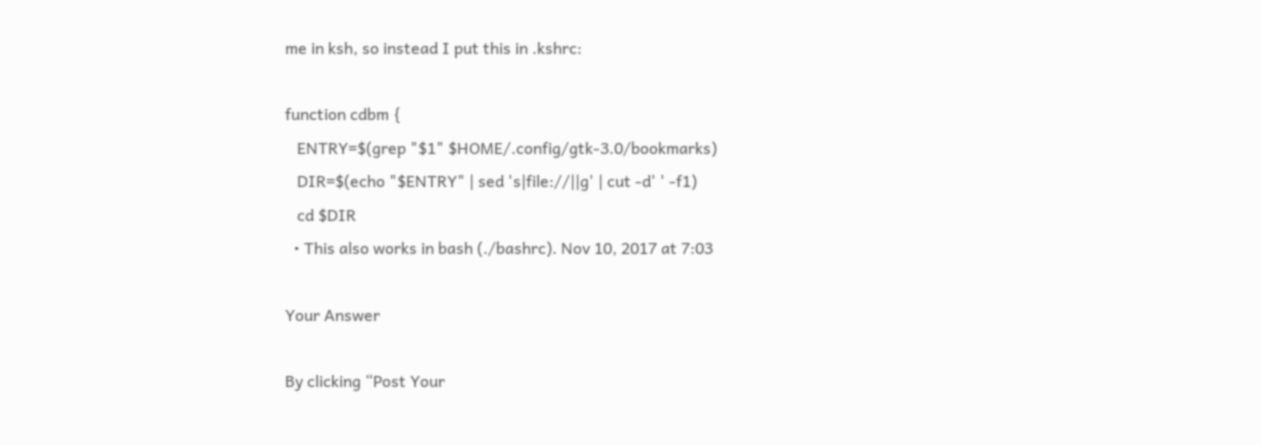me in ksh, so instead I put this in .kshrc:

function cdbm {
   ENTRY=$(grep "$1" $HOME/.config/gtk-3.0/bookmarks)
   DIR=$(echo "$ENTRY" | sed 's|file://||g' | cut -d' ' -f1)
   cd $DIR
  • This also works in bash (./bashrc). Nov 10, 2017 at 7:03

Your Answer

By clicking “Post Your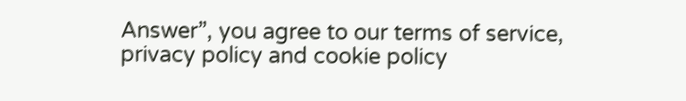Answer”, you agree to our terms of service, privacy policy and cookie policy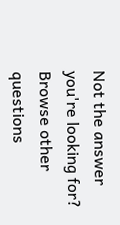Not the answer you're looking for? Browse other questions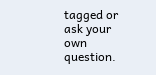tagged or ask your own question.